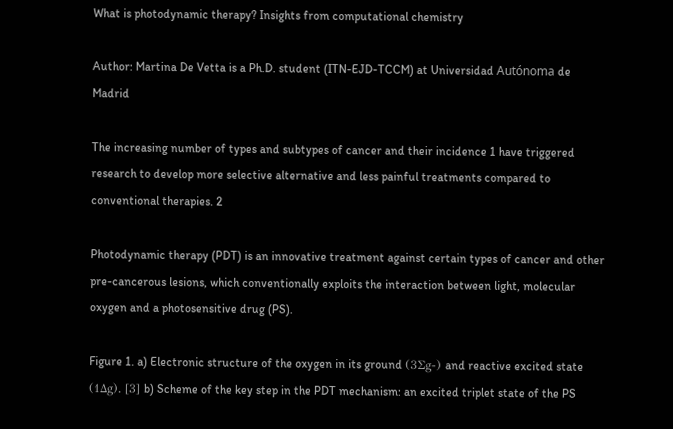What is photodynamic therapy? Insights from computational chemistry

Author: Martina De Vetta is a Ph.D. student (ITN-EJD-TCCM) at Universidad Autónoma de Madrid

The increasing number of types and subtypes of cancer and their incidence 1 have triggered research to develop more selective alternative and less painful treatments compared to conventional therapies. 2

Photodynamic therapy (PDT) is an innovative treatment against certain types of cancer and other pre-cancerous lesions, which conventionally exploits the interaction between light, molecular oxygen and a photosensitive drug (PS).

Figure 1. a) Electronic structure of the oxygen in its ground (3Σg-) and reactive excited state (1Δg). [3] b) Scheme of the key step in the PDT mechanism: an excited triplet state of the PS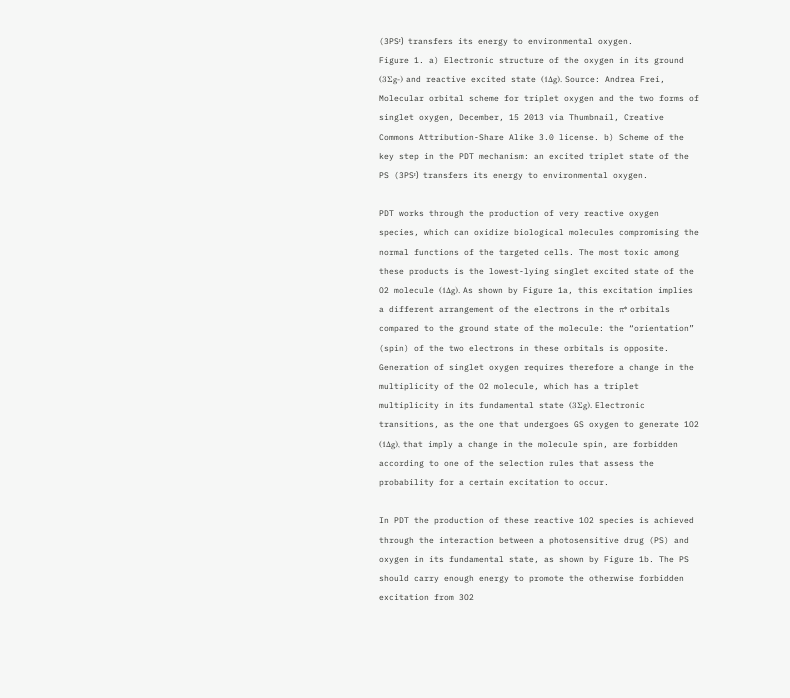(3PSᶦ) transfers its energy to environmental oxygen.
Figure 1. a) Electronic structure of the oxygen in its ground (3Σg-) and reactive excited state (1Δg). Source: Andrea Frei, Molecular orbital scheme for triplet oxygen and the two forms of singlet oxygen, December, 15 2013 via Thumbnail, Creative Commons Attribution-Share Alike 3.0 license. b) Scheme of the key step in the PDT mechanism: an excited triplet state of the PS (3PSᶦ) transfers its energy to environmental oxygen.

PDT works through the production of very reactive oxygen species, which can oxidize biological molecules compromising the normal functions of the targeted cells. The most toxic among these products is the lowest-lying singlet excited state of the O2 molecule (1Δg). As shown by Figure 1a, this excitation implies a different arrangement of the electrons in the π* orbitals compared to the ground state of the molecule: the “orientation” (spin) of the two electrons in these orbitals is opposite. Generation of singlet oxygen requires therefore a change in the multiplicity of the O2 molecule, which has a triplet multiplicity in its fundamental state (3Σg). Electronic transitions, as the one that undergoes GS oxygen to generate 1O2 (1Δg), that imply a change in the molecule spin, are forbidden according to one of the selection rules that assess the probability for a certain excitation to occur.

In PDT the production of these reactive 1O2 species is achieved through the interaction between a photosensitive drug (PS) and oxygen in its fundamental state, as shown by Figure 1b. The PS should carry enough energy to promote the otherwise forbidden excitation from 3O2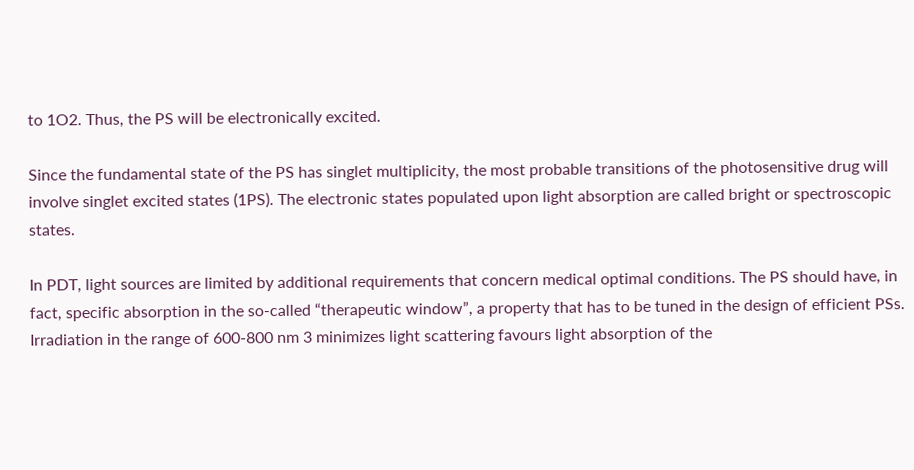to 1O2. Thus, the PS will be electronically excited.

Since the fundamental state of the PS has singlet multiplicity, the most probable transitions of the photosensitive drug will involve singlet excited states (1PS). The electronic states populated upon light absorption are called bright or spectroscopic states.

In PDT, light sources are limited by additional requirements that concern medical optimal conditions. The PS should have, in fact, specific absorption in the so-called “therapeutic window”, a property that has to be tuned in the design of efficient PSs. Irradiation in the range of 600-800 nm 3 minimizes light scattering favours light absorption of the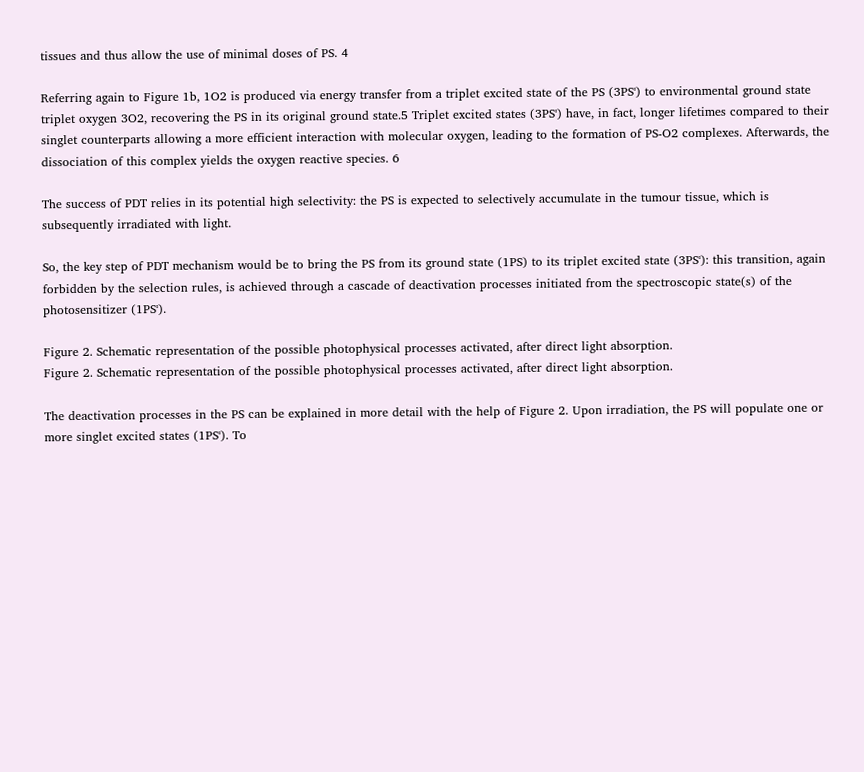tissues and thus allow the use of minimal doses of PS. 4

Referring again to Figure 1b, 1O2 is produced via energy transfer from a triplet excited state of the PS (3PSᶦ) to environmental ground state triplet oxygen 3O2, recovering the PS in its original ground state.5 Triplet excited states (3PSᶦ) have, in fact, longer lifetimes compared to their singlet counterparts allowing a more efficient interaction with molecular oxygen, leading to the formation of PS-O2 complexes. Afterwards, the dissociation of this complex yields the oxygen reactive species. 6

The success of PDT relies in its potential high selectivity: the PS is expected to selectively accumulate in the tumour tissue, which is subsequently irradiated with light.

So, the key step of PDT mechanism would be to bring the PS from its ground state (1PS) to its triplet excited state (3PSᶦ): this transition, again forbidden by the selection rules, is achieved through a cascade of deactivation processes initiated from the spectroscopic state(s) of the photosensitizer (1PSᶦ).

Figure 2. Schematic representation of the possible photophysical processes activated, after direct light absorption.
Figure 2. Schematic representation of the possible photophysical processes activated, after direct light absorption.

The deactivation processes in the PS can be explained in more detail with the help of Figure 2. Upon irradiation, the PS will populate one or more singlet excited states (1PSᶦ). To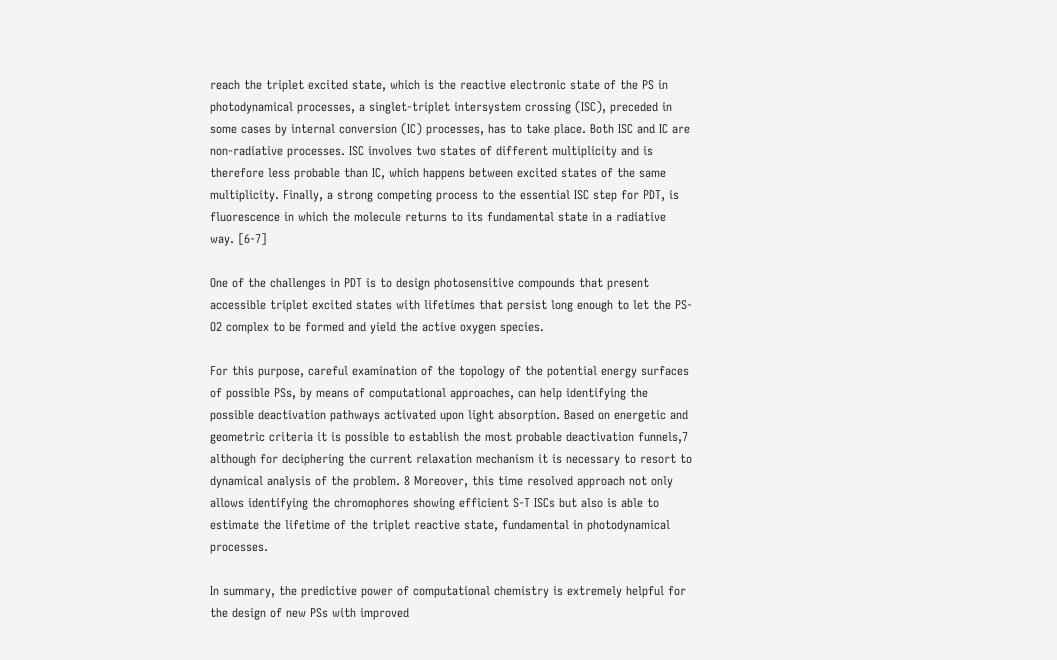reach the triplet excited state, which is the reactive electronic state of the PS in photodynamical processes, a singlet-triplet intersystem crossing (ISC), preceded in some cases by internal conversion (IC) processes, has to take place. Both ISC and IC are non-radiative processes. ISC involves two states of different multiplicity and is therefore less probable than IC, which happens between excited states of the same multiplicity. Finally, a strong competing process to the essential ISC step for PDT, is fluorescence in which the molecule returns to its fundamental state in a radiative way. [6-7]

One of the challenges in PDT is to design photosensitive compounds that present accessible triplet excited states with lifetimes that persist long enough to let the PS-O2 complex to be formed and yield the active oxygen species.

For this purpose, careful examination of the topology of the potential energy surfaces of possible PSs, by means of computational approaches, can help identifying the possible deactivation pathways activated upon light absorption. Based on energetic and geometric criteria it is possible to establish the most probable deactivation funnels,7 although for deciphering the current relaxation mechanism it is necessary to resort to dynamical analysis of the problem. 8 Moreover, this time resolved approach not only allows identifying the chromophores showing efficient S-T ISCs but also is able to estimate the lifetime of the triplet reactive state, fundamental in photodynamical processes.

In summary, the predictive power of computational chemistry is extremely helpful for the design of new PSs with improved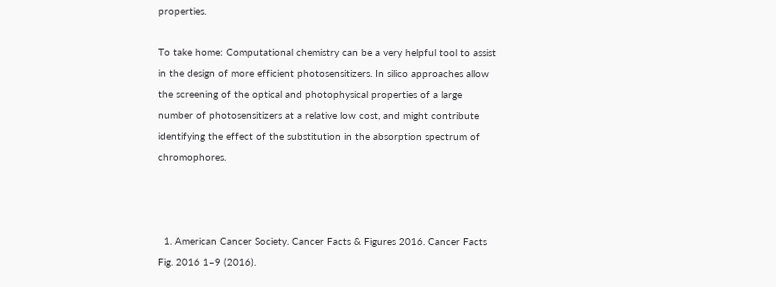properties.

To take home: Computational chemistry can be a very helpful tool to assist in the design of more efficient photosensitizers. In silico approaches allow the screening of the optical and photophysical properties of a large number of photosensitizers at a relative low cost, and might contribute identifying the effect of the substitution in the absorption spectrum of chromophores.



  1. American Cancer Society. Cancer Facts & Figures 2016. Cancer Facts Fig. 2016 1–9 (2016).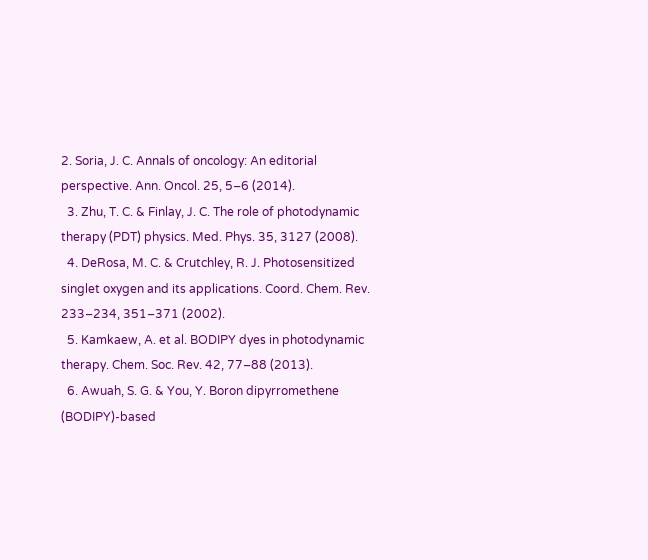2. Soria, J. C. Annals of oncology: An editorial perspective. Ann. Oncol. 25, 5–6 (2014).
  3. Zhu, T. C. & Finlay, J. C. The role of photodynamic therapy (PDT) physics. Med. Phys. 35, 3127 (2008).
  4. DeRosa, M. C. & Crutchley, R. J. Photosensitized singlet oxygen and its applications. Coord. Chem. Rev. 233–234, 351–371 (2002).
  5. Kamkaew, A. et al. BODIPY dyes in photodynamic therapy. Chem. Soc. Rev. 42, 77–88 (2013).
  6. Awuah, S. G. & You, Y. Boron dipyrromethene (BODIPY)-based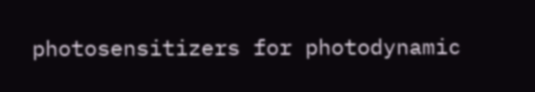photosensitizers for photodynamic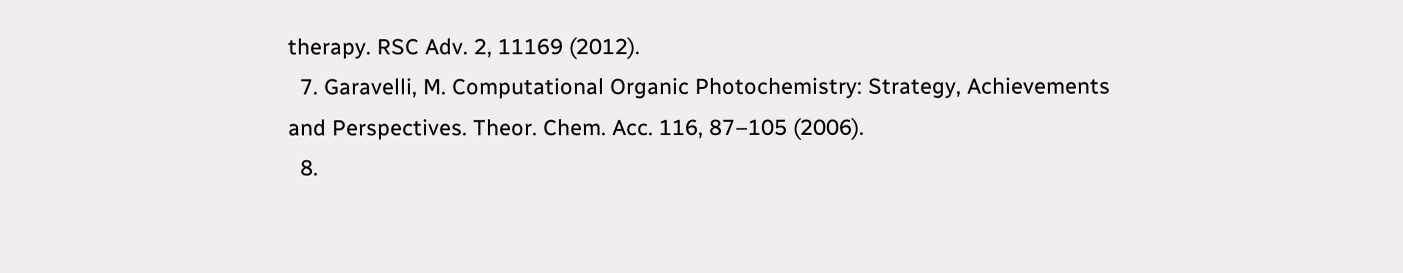therapy. RSC Adv. 2, 11169 (2012).
  7. Garavelli, M. Computational Organic Photochemistry: Strategy, Achievements and Perspectives. Theor. Chem. Acc. 116, 87–105 (2006).
  8.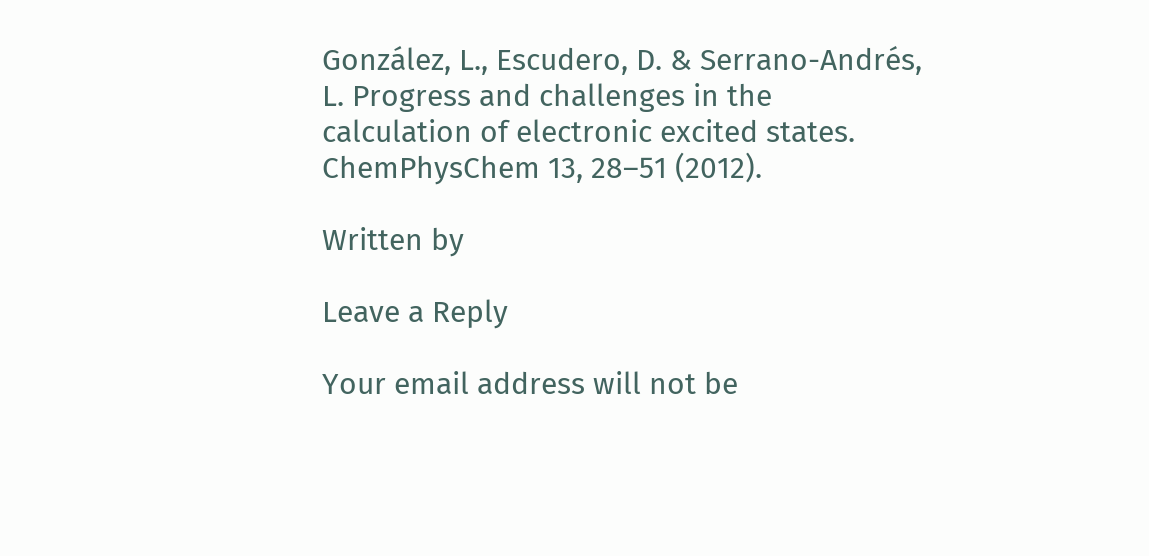González, L., Escudero, D. & Serrano-Andrés, L. Progress and challenges in the calculation of electronic excited states. ChemPhysChem 13, 28–51 (2012).

Written by

Leave a Reply

Your email address will not be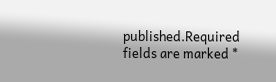published.Required fields are marked *